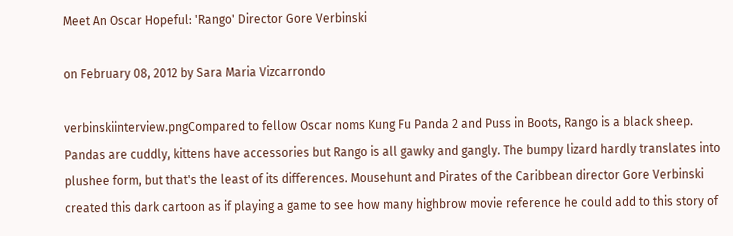Meet An Oscar Hopeful: 'Rango' Director Gore Verbinski

on February 08, 2012 by Sara Maria Vizcarrondo

verbinskiinterview.pngCompared to fellow Oscar noms Kung Fu Panda 2 and Puss in Boots, Rango is a black sheep. Pandas are cuddly, kittens have accessories but Rango is all gawky and gangly. The bumpy lizard hardly translates into plushee form, but that's the least of its differences. Mousehunt and Pirates of the Caribbean director Gore Verbinski created this dark cartoon as if playing a game to see how many highbrow movie reference he could add to this story of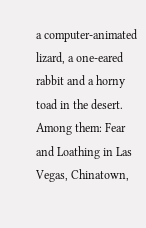a computer-animated lizard, a one-eared rabbit and a horny toad in the desert. Among them: Fear and Loathing in Las Vegas, Chinatown,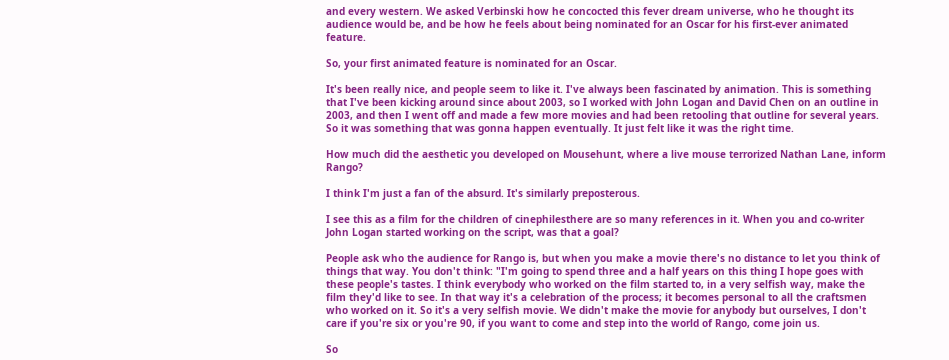and every western. We asked Verbinski how he concocted this fever dream universe, who he thought its audience would be, and be how he feels about being nominated for an Oscar for his first-ever animated feature.

So, your first animated feature is nominated for an Oscar.

It's been really nice, and people seem to like it. I've always been fascinated by animation. This is something that I've been kicking around since about 2003, so I worked with John Logan and David Chen on an outline in 2003, and then I went off and made a few more movies and had been retooling that outline for several years. So it was something that was gonna happen eventually. It just felt like it was the right time.

How much did the aesthetic you developed on Mousehunt, where a live mouse terrorized Nathan Lane, inform Rango?

I think I'm just a fan of the absurd. It's similarly preposterous.

I see this as a film for the children of cinephilesthere are so many references in it. When you and co-writer John Logan started working on the script, was that a goal?

People ask who the audience for Rango is, but when you make a movie there's no distance to let you think of things that way. You don't think: "I'm going to spend three and a half years on this thing I hope goes with these people's tastes. I think everybody who worked on the film started to, in a very selfish way, make the film they'd like to see. In that way it's a celebration of the process; it becomes personal to all the craftsmen who worked on it. So it's a very selfish movie. We didn't make the movie for anybody but ourselves, I don't care if you're six or you're 90, if you want to come and step into the world of Rango, come join us.

So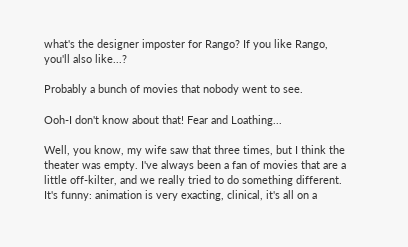what's the designer imposter for Rango? If you like Rango, you'll also like...?

Probably a bunch of movies that nobody went to see.

Ooh-I don't know about that! Fear and Loathing...

Well, you know, my wife saw that three times, but I think the theater was empty. I've always been a fan of movies that are a little off-kilter, and we really tried to do something different. It's funny: animation is very exacting, clinical, it's all on a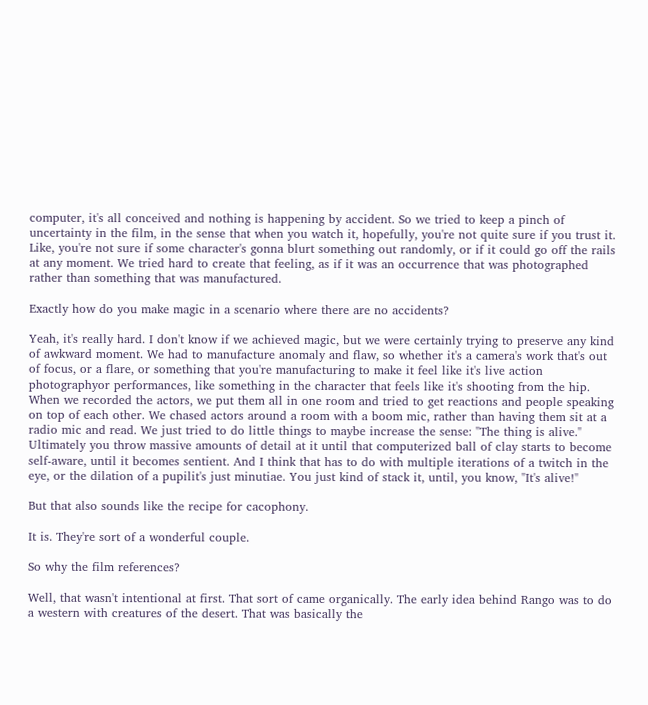computer, it's all conceived and nothing is happening by accident. So we tried to keep a pinch of uncertainty in the film, in the sense that when you watch it, hopefully, you're not quite sure if you trust it. Like, you're not sure if some character's gonna blurt something out randomly, or if it could go off the rails at any moment. We tried hard to create that feeling, as if it was an occurrence that was photographed rather than something that was manufactured.

Exactly how do you make magic in a scenario where there are no accidents?

Yeah, it's really hard. I don't know if we achieved magic, but we were certainly trying to preserve any kind of awkward moment. We had to manufacture anomaly and flaw, so whether it's a camera's work that's out of focus, or a flare, or something that you're manufacturing to make it feel like it's live action photographyor performances, like something in the character that feels like it's shooting from the hip. When we recorded the actors, we put them all in one room and tried to get reactions and people speaking on top of each other. We chased actors around a room with a boom mic, rather than having them sit at a radio mic and read. We just tried to do little things to maybe increase the sense: "The thing is alive." Ultimately you throw massive amounts of detail at it until that computerized ball of clay starts to become self-aware, until it becomes sentient. And I think that has to do with multiple iterations of a twitch in the eye, or the dilation of a pupilit's just minutiae. You just kind of stack it, until, you know, "It's alive!"

But that also sounds like the recipe for cacophony.

It is. They're sort of a wonderful couple.

So why the film references?

Well, that wasn't intentional at first. That sort of came organically. The early idea behind Rango was to do a western with creatures of the desert. That was basically the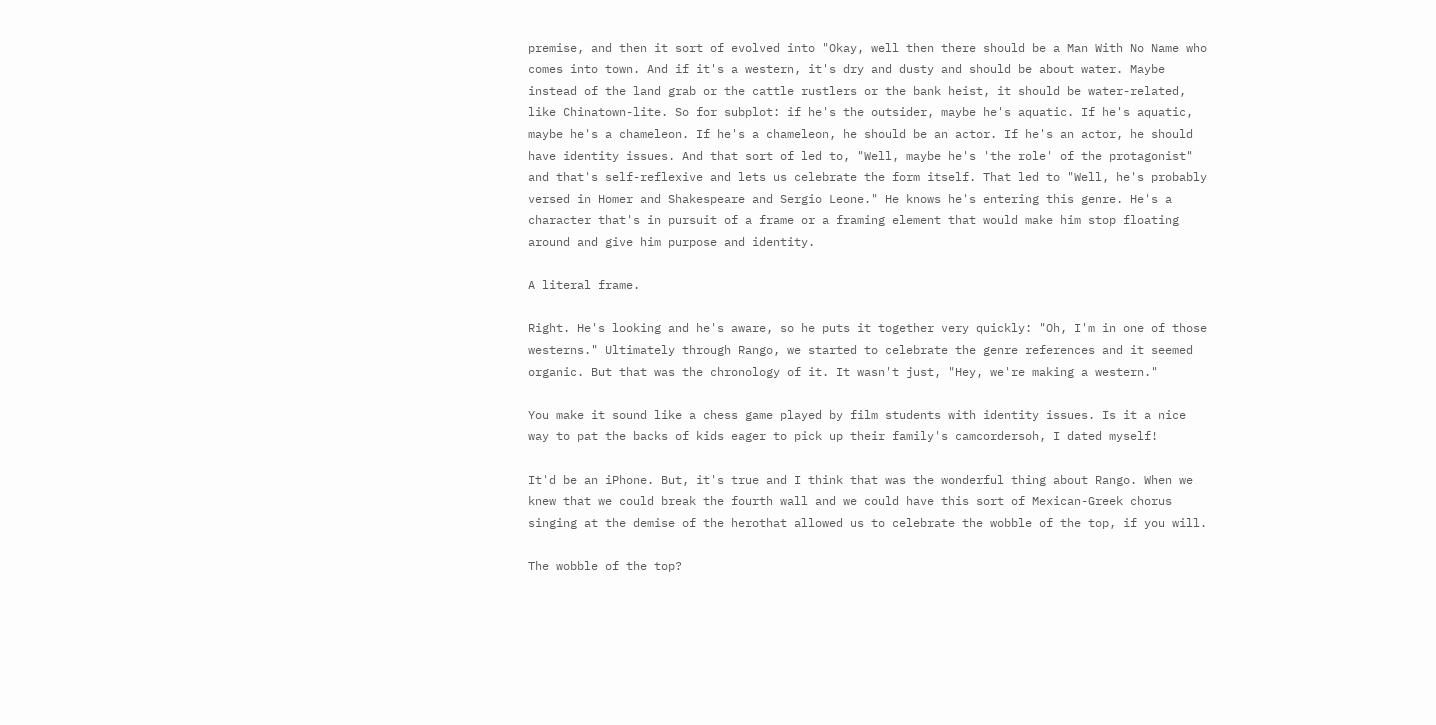premise, and then it sort of evolved into "Okay, well then there should be a Man With No Name who comes into town. And if it's a western, it's dry and dusty and should be about water. Maybe instead of the land grab or the cattle rustlers or the bank heist, it should be water-related, like Chinatown-lite. So for subplot: if he's the outsider, maybe he's aquatic. If he's aquatic, maybe he's a chameleon. If he's a chameleon, he should be an actor. If he's an actor, he should have identity issues. And that sort of led to, "Well, maybe he's 'the role' of the protagonist" and that's self-reflexive and lets us celebrate the form itself. That led to "Well, he's probably versed in Homer and Shakespeare and Sergio Leone." He knows he's entering this genre. He's a character that's in pursuit of a frame or a framing element that would make him stop floating around and give him purpose and identity.

A literal frame.

Right. He's looking and he's aware, so he puts it together very quickly: "Oh, I'm in one of those westerns." Ultimately through Rango, we started to celebrate the genre references and it seemed organic. But that was the chronology of it. It wasn't just, "Hey, we're making a western."

You make it sound like a chess game played by film students with identity issues. Is it a nice way to pat the backs of kids eager to pick up their family's camcordersoh, I dated myself!

It'd be an iPhone. But, it's true and I think that was the wonderful thing about Rango. When we knew that we could break the fourth wall and we could have this sort of Mexican-Greek chorus singing at the demise of the herothat allowed us to celebrate the wobble of the top, if you will.

The wobble of the top?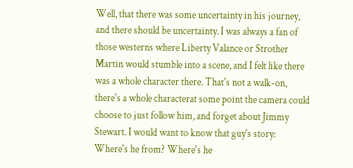Well, that there was some uncertainty in his journey, and there should be uncertainty. I was always a fan of those westerns where Liberty Valance or Strother Martin would stumble into a scene, and I felt like there was a whole character there. That's not a walk-on, there's a whole characterat some point the camera could choose to just follow him, and forget about Jimmy Stewart. I would want to know that guy's story: Where's he from? Where's he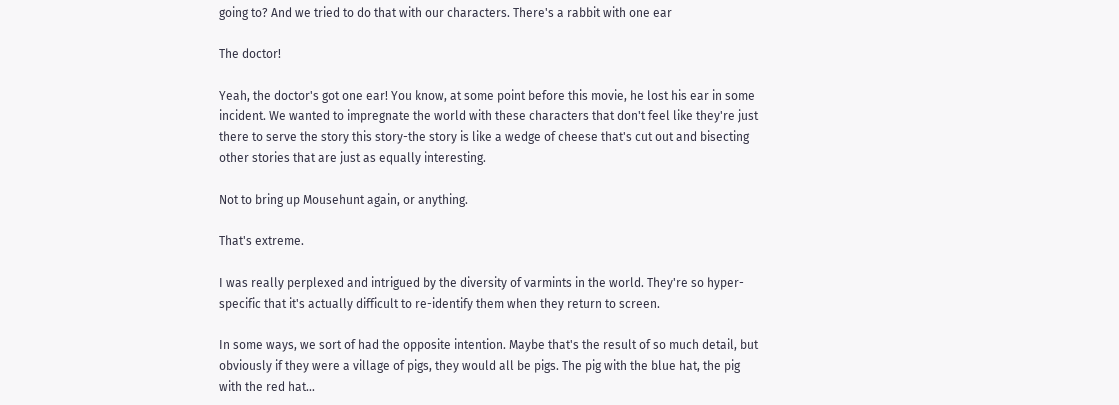going to? And we tried to do that with our characters. There's a rabbit with one ear

The doctor!

Yeah, the doctor's got one ear! You know, at some point before this movie, he lost his ear in some incident. We wanted to impregnate the world with these characters that don't feel like they're just there to serve the story this story-the story is like a wedge of cheese that's cut out and bisecting other stories that are just as equally interesting.

Not to bring up Mousehunt again, or anything.

That's extreme.

I was really perplexed and intrigued by the diversity of varmints in the world. They're so hyper-specific that it's actually difficult to re-identify them when they return to screen.

In some ways, we sort of had the opposite intention. Maybe that's the result of so much detail, but obviously if they were a village of pigs, they would all be pigs. The pig with the blue hat, the pig with the red hat...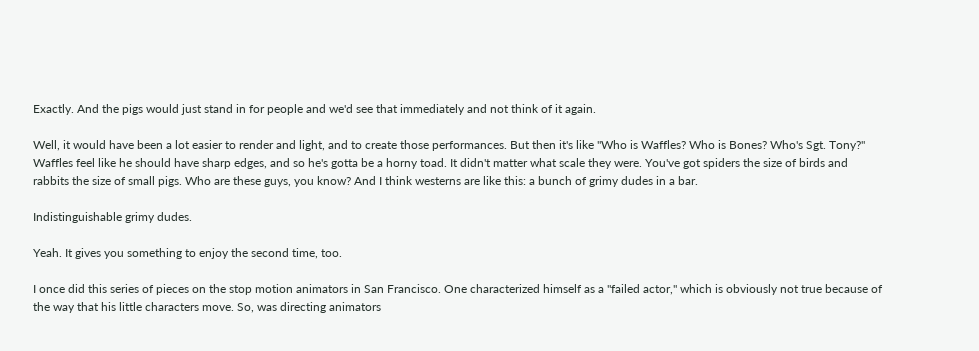Exactly. And the pigs would just stand in for people and we'd see that immediately and not think of it again.

Well, it would have been a lot easier to render and light, and to create those performances. But then it's like "Who is Waffles? Who is Bones? Who's Sgt. Tony?" Waffles feel like he should have sharp edges, and so he's gotta be a horny toad. It didn't matter what scale they were. You've got spiders the size of birds and rabbits the size of small pigs. Who are these guys, you know? And I think westerns are like this: a bunch of grimy dudes in a bar.

Indistinguishable grimy dudes.

Yeah. It gives you something to enjoy the second time, too.

I once did this series of pieces on the stop motion animators in San Francisco. One characterized himself as a "failed actor," which is obviously not true because of the way that his little characters move. So, was directing animators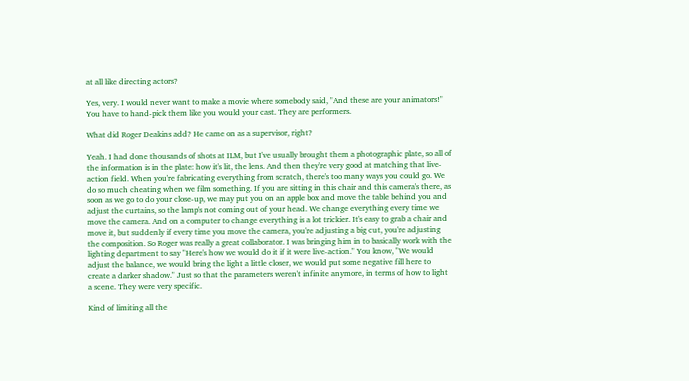at all like directing actors?

Yes, very. I would never want to make a movie where somebody said, "And these are your animators!" You have to hand-pick them like you would your cast. They are performers.

What did Roger Deakins add? He came on as a supervisor, right?

Yeah. I had done thousands of shots at ILM, but I've usually brought them a photographic plate, so all of the information is in the plate: how it's lit, the lens. And then they're very good at matching that live-action field. When you're fabricating everything from scratch, there's too many ways you could go. We do so much cheating when we film something. If you are sitting in this chair and this camera's there, as soon as we go to do your close-up, we may put you on an apple box and move the table behind you and adjust the curtains, so the lamp's not coming out of your head. We change everything every time we move the camera. And on a computer to change everything is a lot trickier. It's easy to grab a chair and move it, but suddenly if every time you move the camera, you're adjusting a big cut, you're adjusting the composition. So Roger was really a great collaborator. I was bringing him in to basically work with the lighting department to say "Here's how we would do it if it were live-action." You know, "We would adjust the balance, we would bring the light a little closer, we would put some negative fill here to create a darker shadow." Just so that the parameters weren't infinite anymore, in terms of how to light a scene. They were very specific.

Kind of limiting all the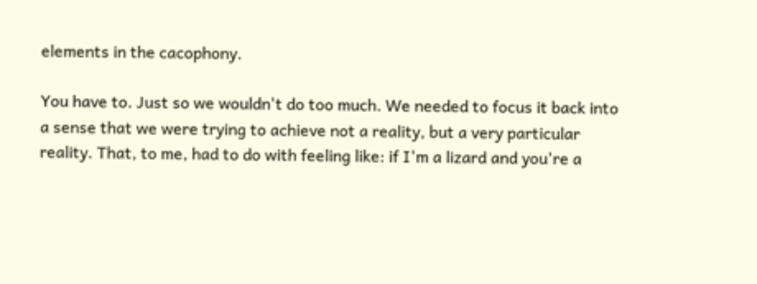elements in the cacophony.

You have to. Just so we wouldn't do too much. We needed to focus it back into a sense that we were trying to achieve not a reality, but a very particular reality. That, to me, had to do with feeling like: if I'm a lizard and you're a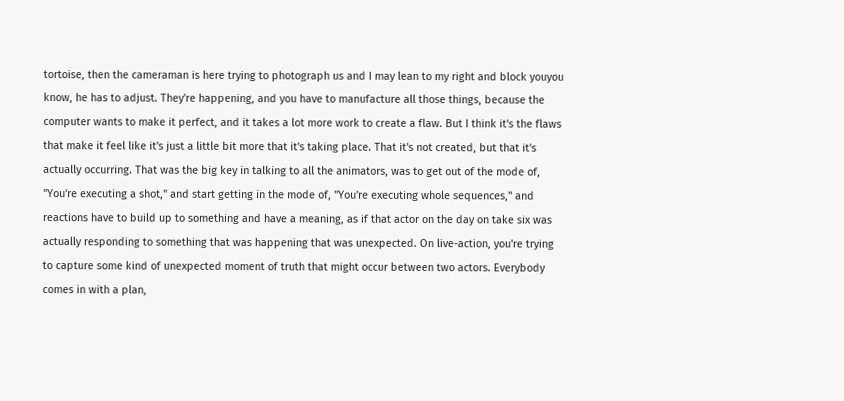tortoise, then the cameraman is here trying to photograph us and I may lean to my right and block youyou know, he has to adjust. They're happening, and you have to manufacture all those things, because the computer wants to make it perfect, and it takes a lot more work to create a flaw. But I think it's the flaws that make it feel like it's just a little bit more that it's taking place. That it's not created, but that it's actually occurring. That was the big key in talking to all the animators, was to get out of the mode of, "You're executing a shot," and start getting in the mode of, "You're executing whole sequences," and reactions have to build up to something and have a meaning, as if that actor on the day on take six was actually responding to something that was happening that was unexpected. On live-action, you're trying to capture some kind of unexpected moment of truth that might occur between two actors. Everybody comes in with a plan,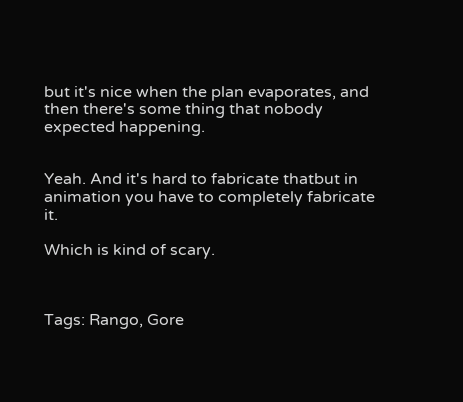but it's nice when the plan evaporates, and then there's some thing that nobody expected happening.


Yeah. And it's hard to fabricate thatbut in animation you have to completely fabricate it.

Which is kind of scary.



Tags: Rango, Gore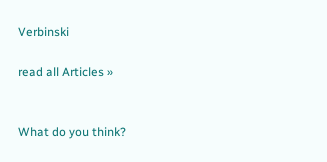Verbinski

read all Articles »


What do you think?